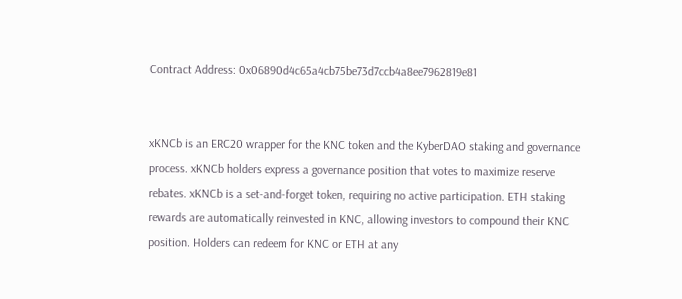Contract Address: 0x06890d4c65a4cb75be73d7ccb4a8ee7962819e81


xKNCb is an ERC20 wrapper for the KNC token and the KyberDAO staking and governance process. xKNCb holders express a governance position that votes to maximize reserve rebates. xKNCb is a set-and-forget token, requiring no active participation. ETH staking rewards are automatically reinvested in KNC, allowing investors to compound their KNC position. Holders can redeem for KNC or ETH at any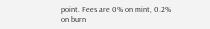point. Fees are 0% on mint, 0.2% on burn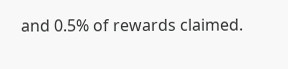and 0.5% of rewards claimed.